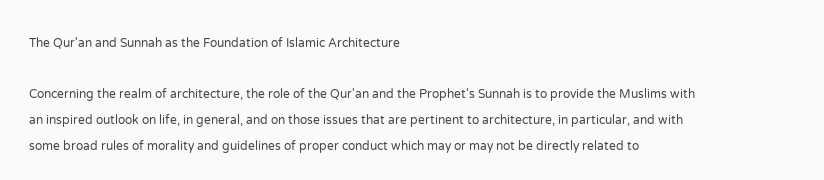The Qur'an and Sunnah as the Foundation of Islamic Architecture

Concerning the realm of architecture, the role of the Qur'an and the Prophet's Sunnah is to provide the Muslims with an inspired outlook on life, in general, and on those issues that are pertinent to architecture, in particular, and with some broad rules of morality and guidelines of proper conduct which may or may not be directly related to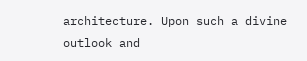architecture. Upon such a divine outlook and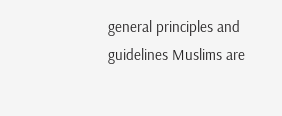general principles and guidelines Muslims are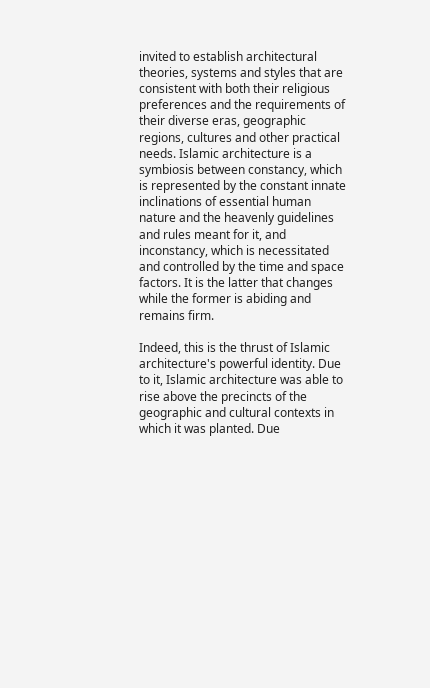invited to establish architectural theories, systems and styles that are consistent with both their religious preferences and the requirements of their diverse eras, geographic regions, cultures and other practical needs. Islamic architecture is a symbiosis between constancy, which is represented by the constant innate inclinations of essential human nature and the heavenly guidelines and rules meant for it, and inconstancy, which is necessitated and controlled by the time and space factors. It is the latter that changes while the former is abiding and remains firm.

Indeed, this is the thrust of Islamic architecture's powerful identity. Due to it, Islamic architecture was able to rise above the precincts of the geographic and cultural contexts in which it was planted. Due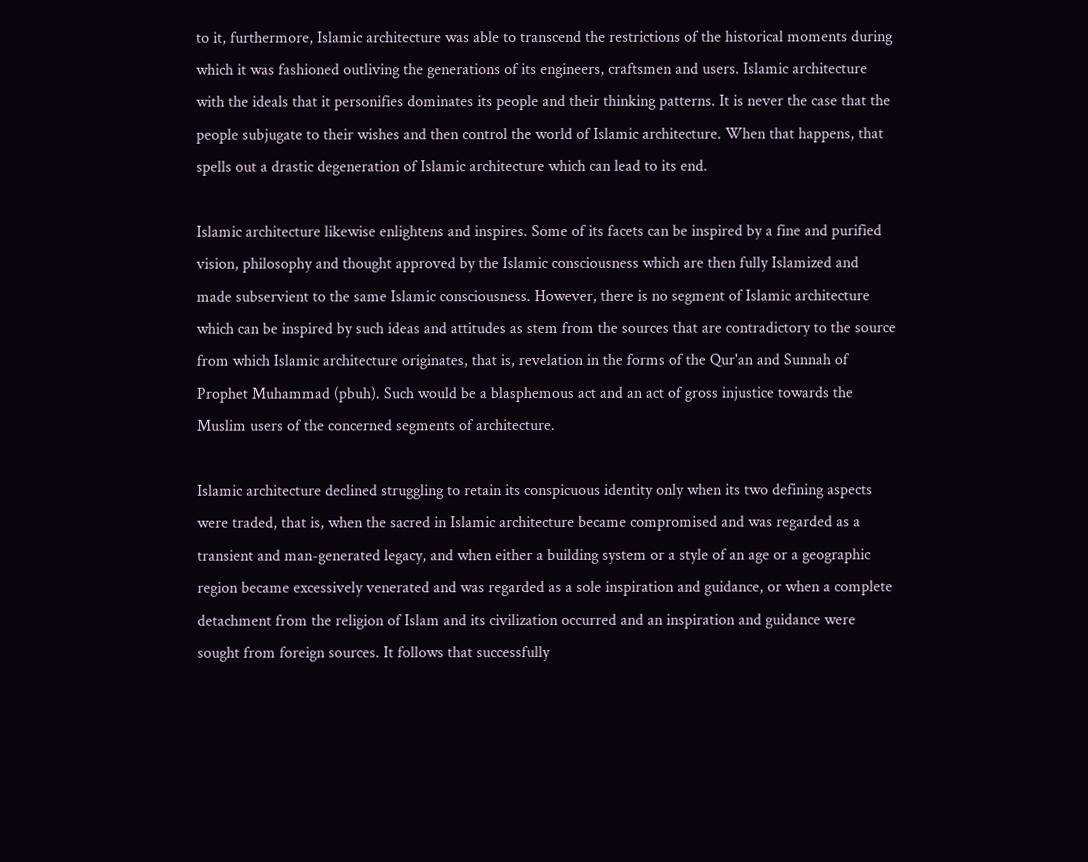to it, furthermore, Islamic architecture was able to transcend the restrictions of the historical moments during which it was fashioned outliving the generations of its engineers, craftsmen and users. Islamic architecture with the ideals that it personifies dominates its people and their thinking patterns. It is never the case that the people subjugate to their wishes and then control the world of Islamic architecture. When that happens, that spells out a drastic degeneration of Islamic architecture which can lead to its end.

Islamic architecture likewise enlightens and inspires. Some of its facets can be inspired by a fine and purified vision, philosophy and thought approved by the Islamic consciousness which are then fully Islamized and made subservient to the same Islamic consciousness. However, there is no segment of Islamic architecture which can be inspired by such ideas and attitudes as stem from the sources that are contradictory to the source from which Islamic architecture originates, that is, revelation in the forms of the Qur'an and Sunnah of Prophet Muhammad (pbuh). Such would be a blasphemous act and an act of gross injustice towards the Muslim users of the concerned segments of architecture.

Islamic architecture declined struggling to retain its conspicuous identity only when its two defining aspects were traded, that is, when the sacred in Islamic architecture became compromised and was regarded as a transient and man-generated legacy, and when either a building system or a style of an age or a geographic region became excessively venerated and was regarded as a sole inspiration and guidance, or when a complete detachment from the religion of Islam and its civilization occurred and an inspiration and guidance were sought from foreign sources. It follows that successfully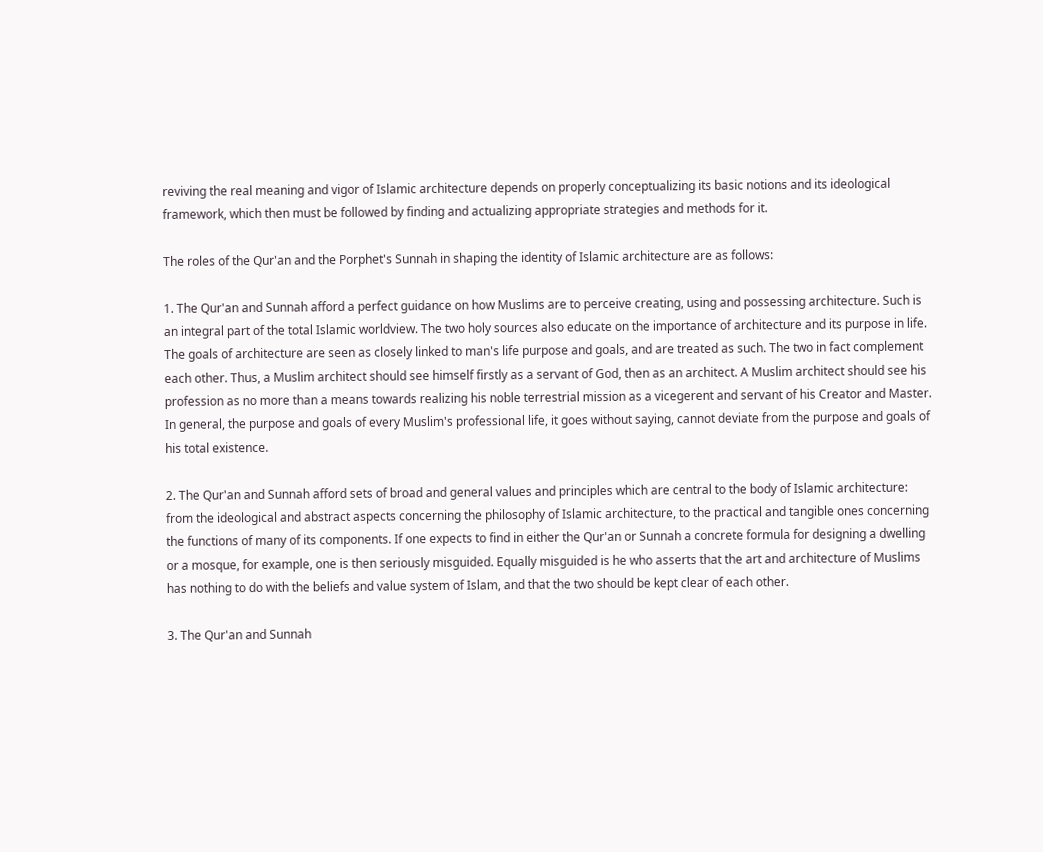reviving the real meaning and vigor of Islamic architecture depends on properly conceptualizing its basic notions and its ideological framework, which then must be followed by finding and actualizing appropriate strategies and methods for it.

The roles of the Qur'an and the Porphet's Sunnah in shaping the identity of Islamic architecture are as follows:

1. The Qur'an and Sunnah afford a perfect guidance on how Muslims are to perceive creating, using and possessing architecture. Such is an integral part of the total Islamic worldview. The two holy sources also educate on the importance of architecture and its purpose in life. The goals of architecture are seen as closely linked to man's life purpose and goals, and are treated as such. The two in fact complement each other. Thus, a Muslim architect should see himself firstly as a servant of God, then as an architect. A Muslim architect should see his profession as no more than a means towards realizing his noble terrestrial mission as a vicegerent and servant of his Creator and Master. In general, the purpose and goals of every Muslim's professional life, it goes without saying, cannot deviate from the purpose and goals of his total existence.

2. The Qur'an and Sunnah afford sets of broad and general values and principles which are central to the body of Islamic architecture: from the ideological and abstract aspects concerning the philosophy of Islamic architecture, to the practical and tangible ones concerning the functions of many of its components. If one expects to find in either the Qur'an or Sunnah a concrete formula for designing a dwelling or a mosque, for example, one is then seriously misguided. Equally misguided is he who asserts that the art and architecture of Muslims has nothing to do with the beliefs and value system of Islam, and that the two should be kept clear of each other.

3. The Qur'an and Sunnah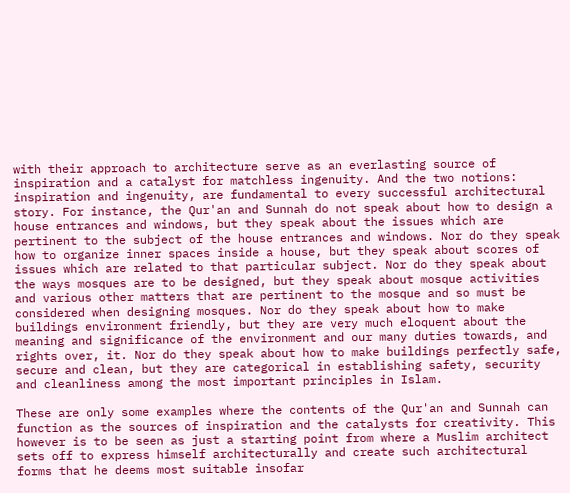with their approach to architecture serve as an everlasting source of inspiration and a catalyst for matchless ingenuity. And the two notions: inspiration and ingenuity, are fundamental to every successful architectural story. For instance, the Qur'an and Sunnah do not speak about how to design a house entrances and windows, but they speak about the issues which are pertinent to the subject of the house entrances and windows. Nor do they speak how to organize inner spaces inside a house, but they speak about scores of issues which are related to that particular subject. Nor do they speak about the ways mosques are to be designed, but they speak about mosque activities and various other matters that are pertinent to the mosque and so must be considered when designing mosques. Nor do they speak about how to make buildings environment friendly, but they are very much eloquent about the meaning and significance of the environment and our many duties towards, and rights over, it. Nor do they speak about how to make buildings perfectly safe, secure and clean, but they are categorical in establishing safety, security and cleanliness among the most important principles in Islam.

These are only some examples where the contents of the Qur'an and Sunnah can function as the sources of inspiration and the catalysts for creativity. This however is to be seen as just a starting point from where a Muslim architect sets off to express himself architecturally and create such architectural forms that he deems most suitable insofar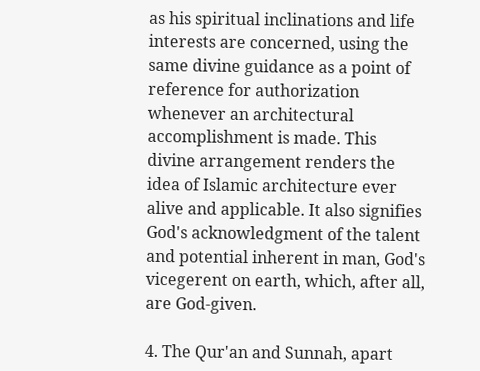as his spiritual inclinations and life interests are concerned, using the same divine guidance as a point of reference for authorization whenever an architectural accomplishment is made. This divine arrangement renders the idea of Islamic architecture ever alive and applicable. It also signifies God's acknowledgment of the talent and potential inherent in man, God's vicegerent on earth, which, after all, are God-given.

4. The Qur'an and Sunnah, apart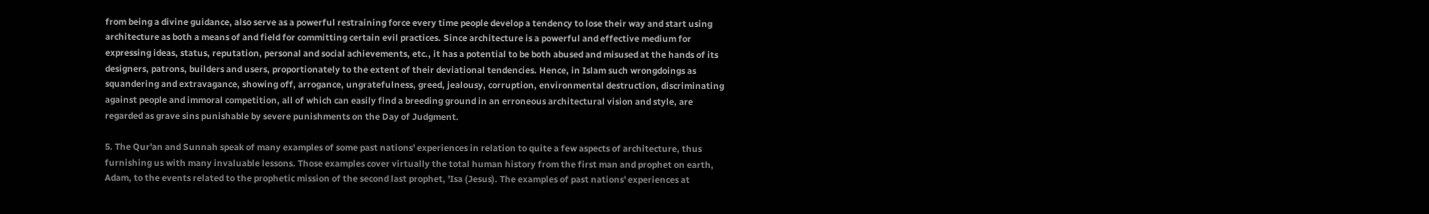from being a divine guidance, also serve as a powerful restraining force every time people develop a tendency to lose their way and start using architecture as both a means of and field for committing certain evil practices. Since architecture is a powerful and effective medium for expressing ideas, status, reputation, personal and social achievements, etc., it has a potential to be both abused and misused at the hands of its designers, patrons, builders and users, proportionately to the extent of their deviational tendencies. Hence, in Islam such wrongdoings as squandering and extravagance, showing off, arrogance, ungratefulness, greed, jealousy, corruption, environmental destruction, discriminating against people and immoral competition, all of which can easily find a breeding ground in an erroneous architectural vision and style, are regarded as grave sins punishable by severe punishments on the Day of Judgment.

5. The Qur'an and Sunnah speak of many examples of some past nations' experiences in relation to quite a few aspects of architecture, thus furnishing us with many invaluable lessons. Those examples cover virtually the total human history from the first man and prophet on earth, Adam, to the events related to the prophetic mission of the second last prophet, 'Isa (Jesus). The examples of past nations' experiences at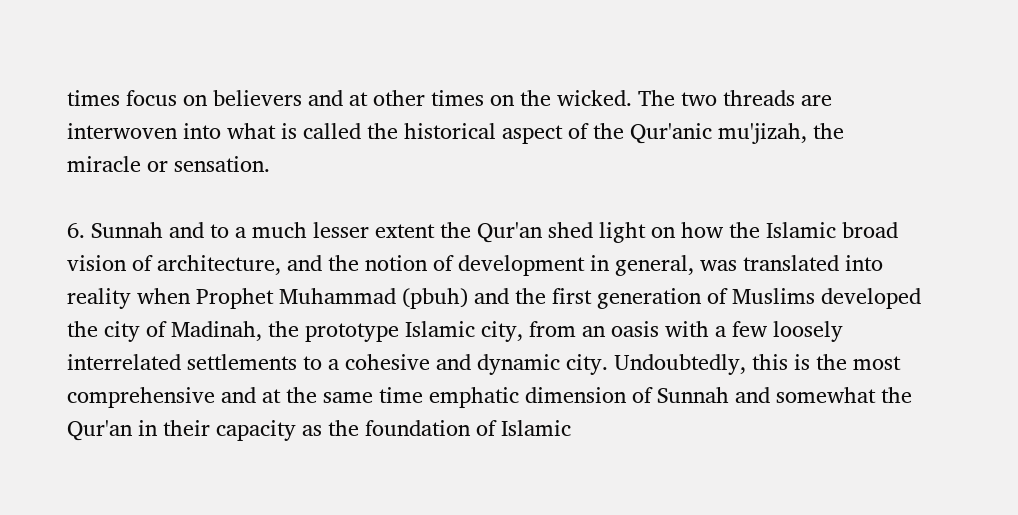times focus on believers and at other times on the wicked. The two threads are interwoven into what is called the historical aspect of the Qur'anic mu'jizah, the miracle or sensation.

6. Sunnah and to a much lesser extent the Qur'an shed light on how the Islamic broad vision of architecture, and the notion of development in general, was translated into reality when Prophet Muhammad (pbuh) and the first generation of Muslims developed the city of Madinah, the prototype Islamic city, from an oasis with a few loosely interrelated settlements to a cohesive and dynamic city. Undoubtedly, this is the most comprehensive and at the same time emphatic dimension of Sunnah and somewhat the Qur'an in their capacity as the foundation of Islamic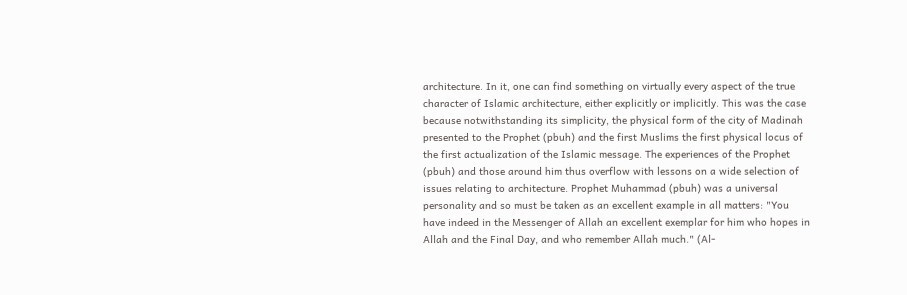architecture. In it, one can find something on virtually every aspect of the true character of Islamic architecture, either explicitly or implicitly. This was the case because notwithstanding its simplicity, the physical form of the city of Madinah presented to the Prophet (pbuh) and the first Muslims the first physical locus of the first actualization of the Islamic message. The experiences of the Prophet (pbuh) and those around him thus overflow with lessons on a wide selection of issues relating to architecture. Prophet Muhammad (pbuh) was a universal personality and so must be taken as an excellent example in all matters: "You have indeed in the Messenger of Allah an excellent exemplar for him who hopes in Allah and the Final Day, and who remember Allah much." (Al-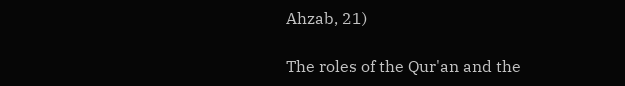Ahzab, 21)

The roles of the Qur'an and the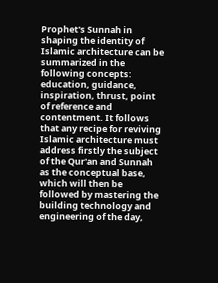Prophet's Sunnah in shaping the identity of Islamic architecture can be summarized in the following concepts: education, guidance, inspiration, thrust, point of reference and contentment. It follows that any recipe for reviving Islamic architecture must address firstly the subject of the Qur'an and Sunnah as the conceptual base, which will then be followed by mastering the building technology and engineering of the day,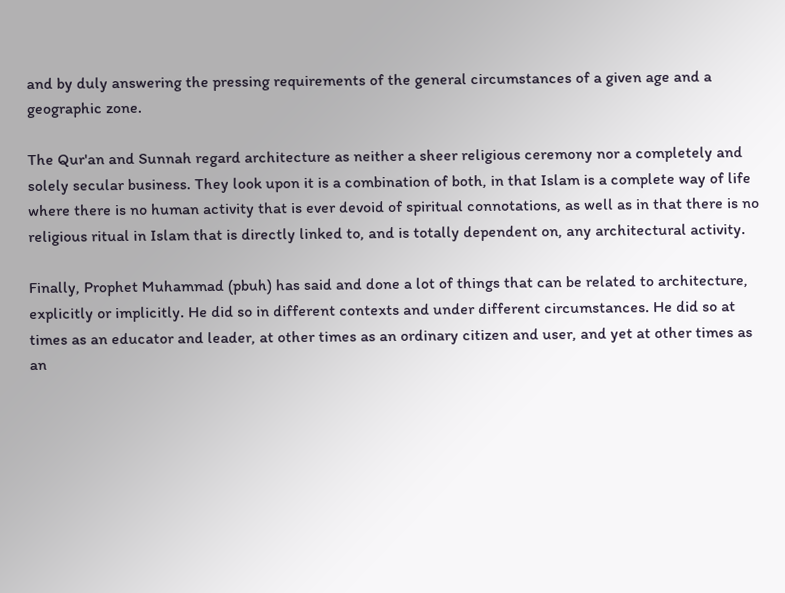and by duly answering the pressing requirements of the general circumstances of a given age and a geographic zone.

The Qur'an and Sunnah regard architecture as neither a sheer religious ceremony nor a completely and solely secular business. They look upon it is a combination of both, in that Islam is a complete way of life where there is no human activity that is ever devoid of spiritual connotations, as well as in that there is no religious ritual in Islam that is directly linked to, and is totally dependent on, any architectural activity.

Finally, Prophet Muhammad (pbuh) has said and done a lot of things that can be related to architecture, explicitly or implicitly. He did so in different contexts and under different circumstances. He did so at times as an educator and leader, at other times as an ordinary citizen and user, and yet at other times as an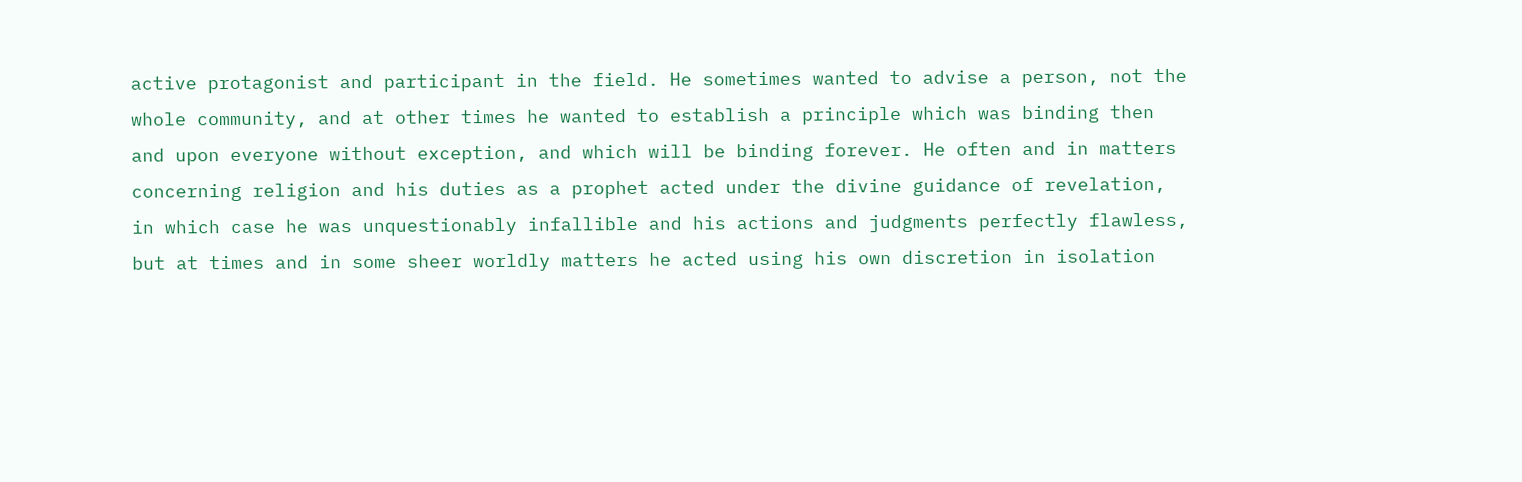active protagonist and participant in the field. He sometimes wanted to advise a person, not the whole community, and at other times he wanted to establish a principle which was binding then and upon everyone without exception, and which will be binding forever. He often and in matters concerning religion and his duties as a prophet acted under the divine guidance of revelation, in which case he was unquestionably infallible and his actions and judgments perfectly flawless, but at times and in some sheer worldly matters he acted using his own discretion in isolation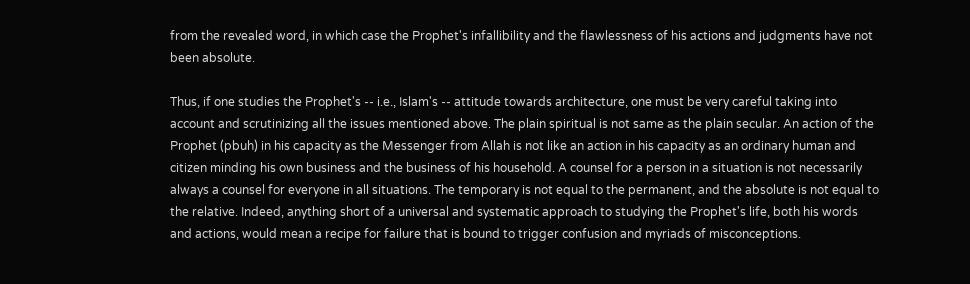from the revealed word, in which case the Prophet's infallibility and the flawlessness of his actions and judgments have not been absolute.

Thus, if one studies the Prophet's -- i.e., Islam's -- attitude towards architecture, one must be very careful taking into account and scrutinizing all the issues mentioned above. The plain spiritual is not same as the plain secular. An action of the Prophet (pbuh) in his capacity as the Messenger from Allah is not like an action in his capacity as an ordinary human and citizen minding his own business and the business of his household. A counsel for a person in a situation is not necessarily always a counsel for everyone in all situations. The temporary is not equal to the permanent, and the absolute is not equal to the relative. Indeed, anything short of a universal and systematic approach to studying the Prophet's life, both his words and actions, would mean a recipe for failure that is bound to trigger confusion and myriads of misconceptions.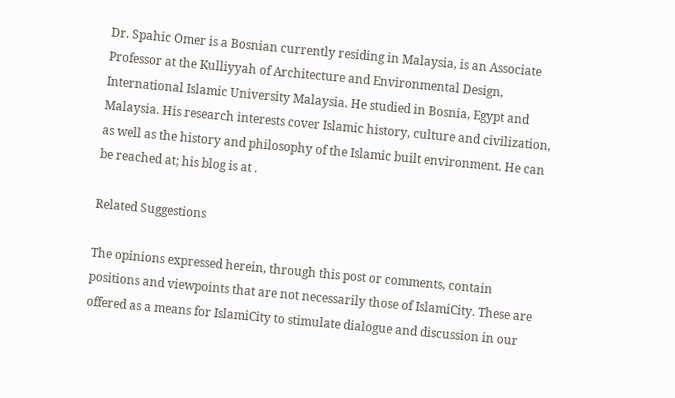Dr. Spahic Omer is a Bosnian currently residing in Malaysia, is an Associate Professor at the Kulliyyah of Architecture and Environmental Design, International Islamic University Malaysia. He studied in Bosnia, Egypt and Malaysia. His research interests cover Islamic history, culture and civilization, as well as the history and philosophy of the Islamic built environment. He can be reached at; his blog is at .

Related Suggestions

The opinions expressed herein, through this post or comments, contain positions and viewpoints that are not necessarily those of IslamiCity. These are offered as a means for IslamiCity to stimulate dialogue and discussion in our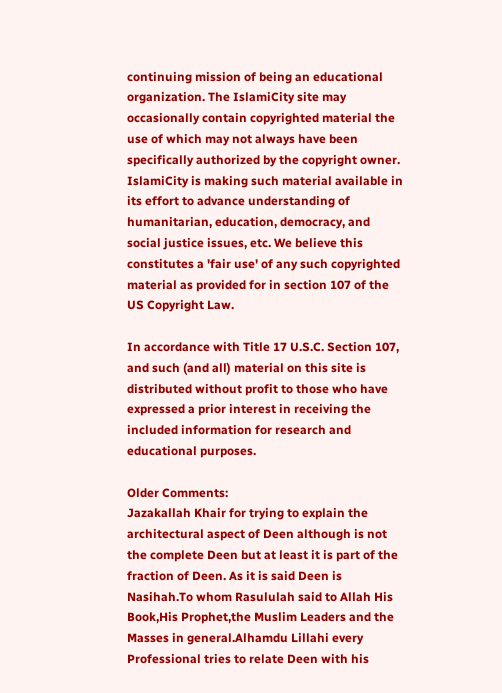continuing mission of being an educational organization. The IslamiCity site may occasionally contain copyrighted material the use of which may not always have been specifically authorized by the copyright owner. IslamiCity is making such material available in its effort to advance understanding of humanitarian, education, democracy, and social justice issues, etc. We believe this constitutes a 'fair use' of any such copyrighted material as provided for in section 107 of the US Copyright Law.

In accordance with Title 17 U.S.C. Section 107, and such (and all) material on this site is distributed without profit to those who have expressed a prior interest in receiving the included information for research and educational purposes.

Older Comments:
Jazakallah Khair for trying to explain the architectural aspect of Deen although is not the complete Deen but at least it is part of the fraction of Deen. As it is said Deen is Nasihah.To whom Rasululah said to Allah His Book,His Prophet,the Muslim Leaders and the Masses in general.Alhamdu Lillahi every Professional tries to relate Deen with his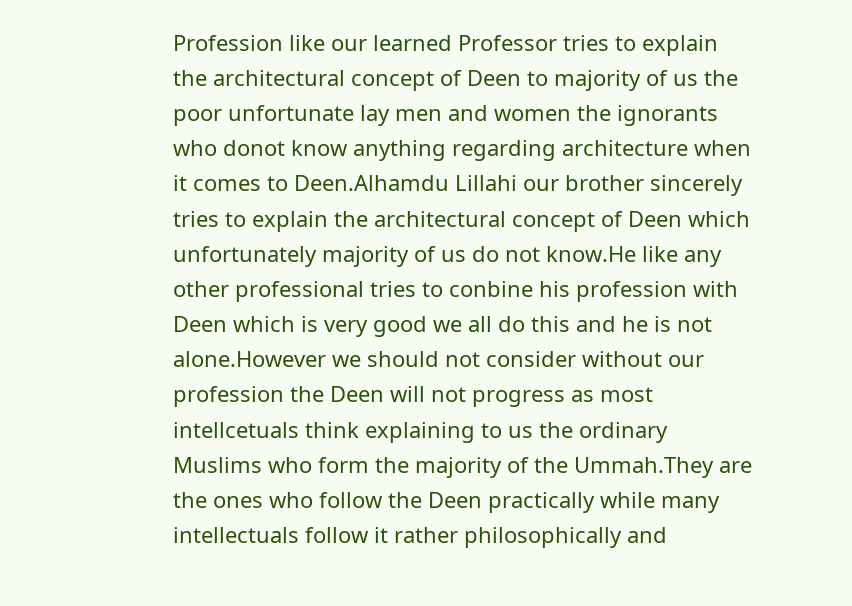Profession like our learned Professor tries to explain the architectural concept of Deen to majority of us the poor unfortunate lay men and women the ignorants who donot know anything regarding architecture when it comes to Deen.Alhamdu Lillahi our brother sincerely tries to explain the architectural concept of Deen which unfortunately majority of us do not know.He like any other professional tries to conbine his profession with Deen which is very good we all do this and he is not alone.However we should not consider without our profession the Deen will not progress as most intellcetuals think explaining to us the ordinary Muslims who form the majority of the Ummah.They are the ones who follow the Deen practically while many intellectuals follow it rather philosophically and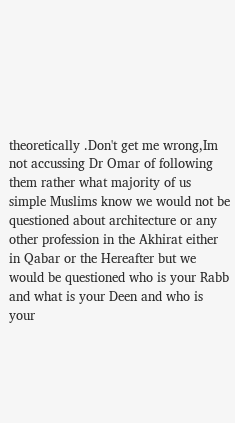theoretically .Don't get me wrong,Im not accussing Dr Omar of following them rather what majority of us simple Muslims know we would not be questioned about architecture or any other profession in the Akhirat either in Qabar or the Hereafter but we would be questioned who is your Rabb and what is your Deen and who is your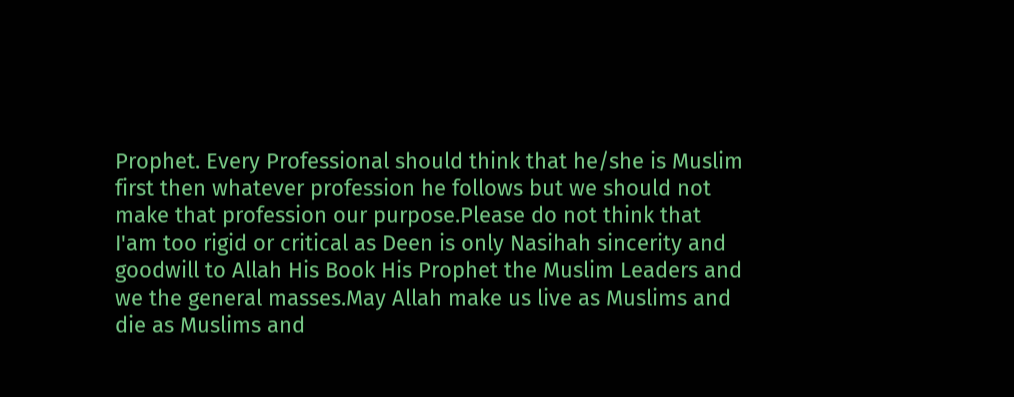Prophet. Every Professional should think that he/she is Muslim first then whatever profession he follows but we should not make that profession our purpose.Please do not think that I'am too rigid or critical as Deen is only Nasihah sincerity and goodwill to Allah His Book His Prophet the Muslim Leaders and we the general masses.May Allah make us live as Muslims and die as Muslims and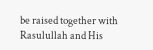be raised together with Rasulullah and His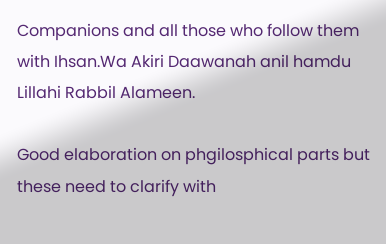Companions and all those who follow them with Ihsan.Wa Akiri Daawanah anil hamdu Lillahi Rabbil Alameen.

Good elaboration on phgilosphical parts but these need to clarify with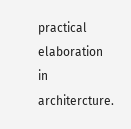practical elaboration in architercture.